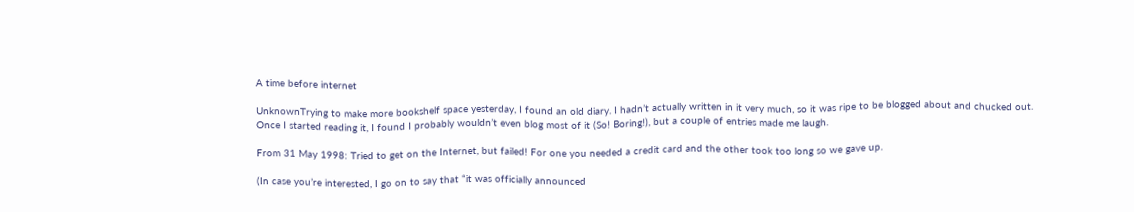A time before internet

UnknownTrying to make more bookshelf space yesterday, I found an old diary. I hadn’t actually written in it very much, so it was ripe to be blogged about and chucked out. Once I started reading it, I found I probably wouldn’t even blog most of it (So! Boring!), but a couple of entries made me laugh.

From 31 May 1998: Tried to get on the Internet, but failed! For one you needed a credit card and the other took too long so we gave up.

(In case you’re interested, I go on to say that “it was officially announced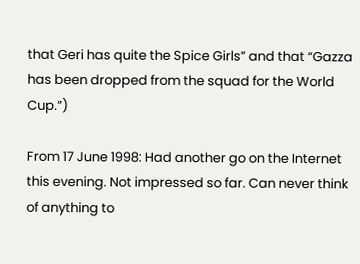that Geri has quite the Spice Girls” and that “Gazza has been dropped from the squad for the World Cup.”)

From 17 June 1998: Had another go on the Internet this evening. Not impressed so far. Can never think of anything to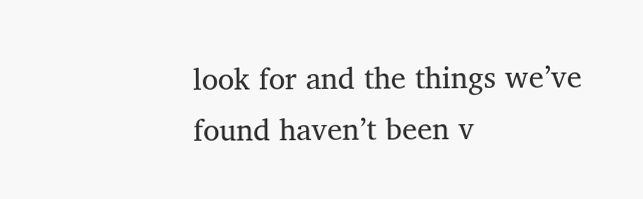look for and the things we’ve found haven’t been v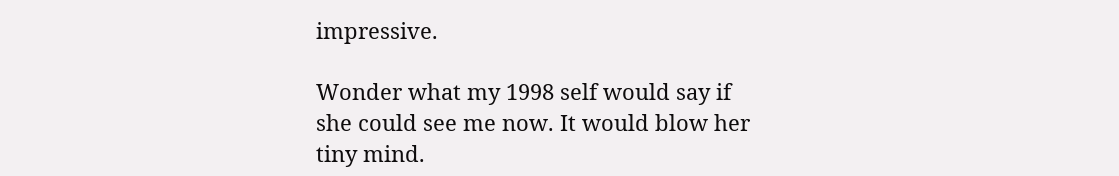impressive.

Wonder what my 1998 self would say if she could see me now. It would blow her tiny mind.